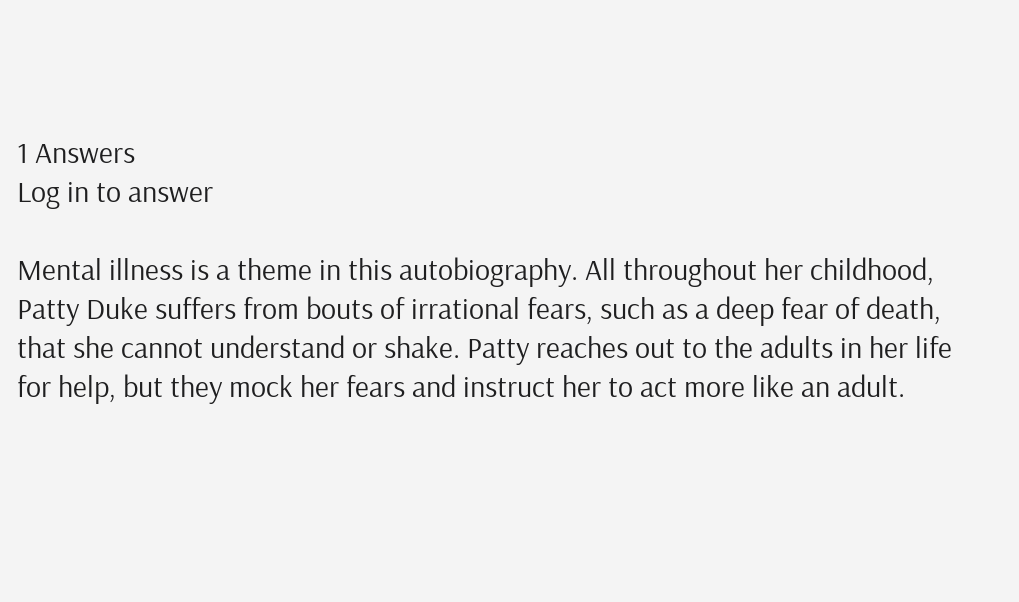1 Answers
Log in to answer

Mental illness is a theme in this autobiography. All throughout her childhood, Patty Duke suffers from bouts of irrational fears, such as a deep fear of death, that she cannot understand or shake. Patty reaches out to the adults in her life for help, but they mock her fears and instruct her to act more like an adult.